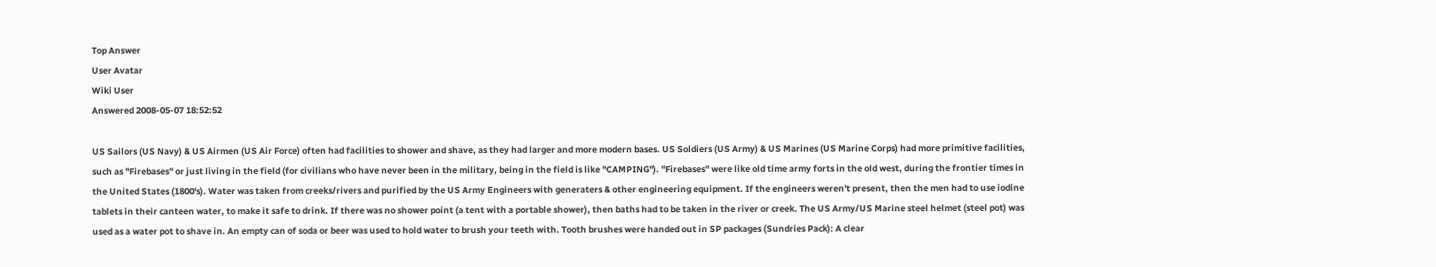Top Answer
User Avatar
Wiki User
Answered 2008-05-07 18:52:52

US Sailors (US Navy) & US Airmen (US Air Force) often had facilities to shower and shave, as they had larger and more modern bases. US Soldiers (US Army) & US Marines (US Marine Corps) had more primitive facilities, such as "Firebases" or just living in the field (for civilians who have never been in the military, being in the field is like "CAMPING"). "Firebases" were like old time army forts in the old west, during the frontier times in the United States (1800's). Water was taken from creeks/rivers and purified by the US Army Engineers with generaters & other engineering equipment. If the engineers weren't present, then the men had to use iodine tablets in their canteen water, to make it safe to drink. If there was no shower point (a tent with a portable shower), then baths had to be taken in the river or creek. The US Army/US Marine steel helmet (steel pot) was used as a water pot to shave in. An empty can of soda or beer was used to hold water to brush your teeth with. Tooth brushes were handed out in SP packages (Sundries Pack): A clear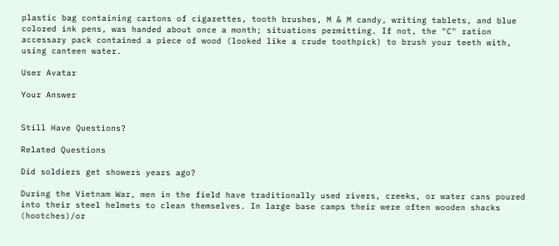plastic bag containing cartons of cigarettes, tooth brushes, M & M candy, writing tablets, and blue colored ink pens, was handed about once a month; situations permitting. If not, the "C" ration accessary pack contained a piece of wood (looked like a crude toothpick) to brush your teeth with, using canteen water.

User Avatar

Your Answer


Still Have Questions?

Related Questions

Did soldiers get showers years ago?

During the Vietnam War, men in the field have traditionally used rivers, creeks, or water cans poured into their steel helmets to clean themselves. In large base camps their were often wooden shacks (hootches)/or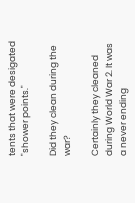tents that were desigated "shower points."

Did they clean during the war?

Certainly they cleaned during World War 2. It was a never ending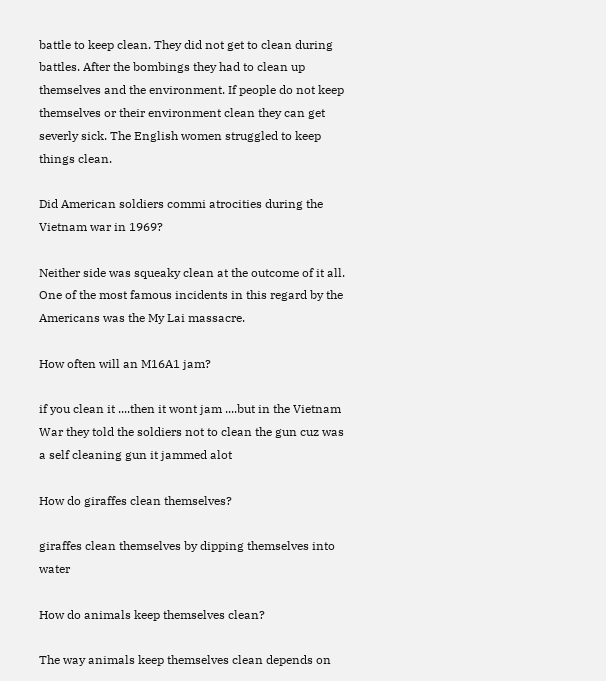battle to keep clean. They did not get to clean during battles. After the bombings they had to clean up themselves and the environment. If people do not keep themselves or their environment clean they can get severly sick. The English women struggled to keep things clean.

Did American soldiers commi atrocities during the Vietnam war in 1969?

Neither side was squeaky clean at the outcome of it all. One of the most famous incidents in this regard by the Americans was the My Lai massacre.

How often will an M16A1 jam?

if you clean it ....then it wont jam ....but in the Vietnam War they told the soldiers not to clean the gun cuz was a self cleaning gun it jammed alot

How do giraffes clean themselves?

giraffes clean themselves by dipping themselves into water

How do animals keep themselves clean?

The way animals keep themselves clean depends on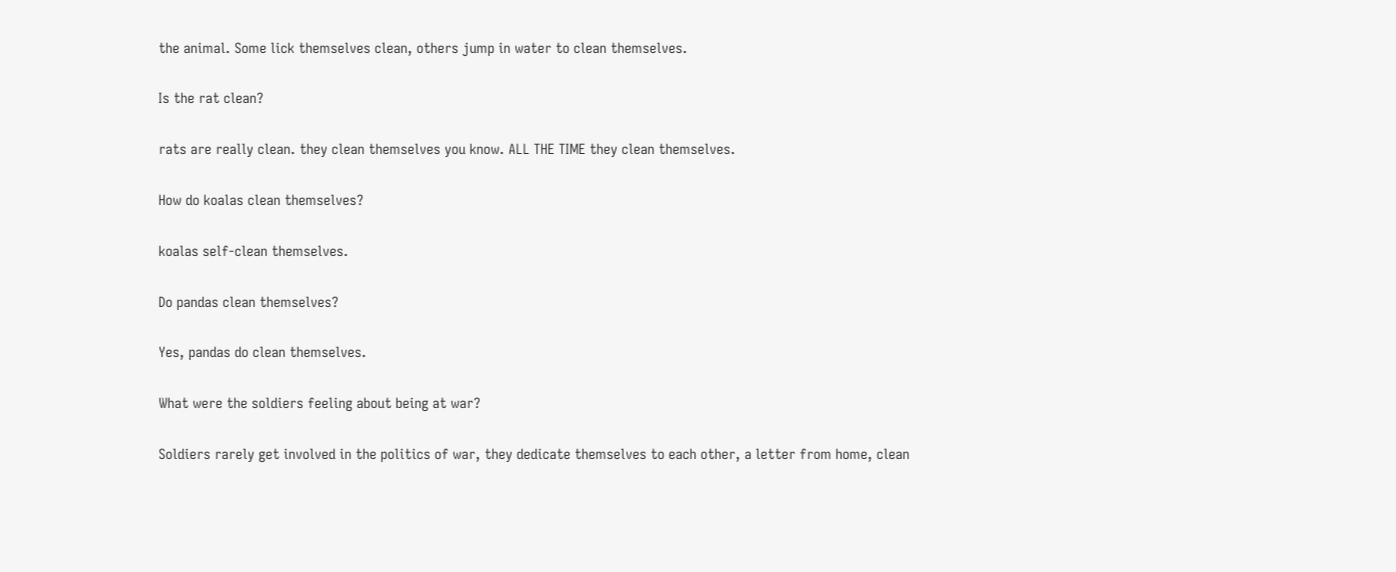the animal. Some lick themselves clean, others jump in water to clean themselves.

Is the rat clean?

rats are really clean. they clean themselves you know. ALL THE TIME they clean themselves.

How do koalas clean themselves?

koalas self-clean themselves.

Do pandas clean themselves?

Yes, pandas do clean themselves.

What were the soldiers feeling about being at war?

Soldiers rarely get involved in the politics of war, they dedicate themselves to each other, a letter from home, clean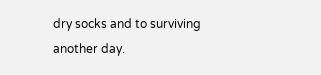dry socks and to surviving another day.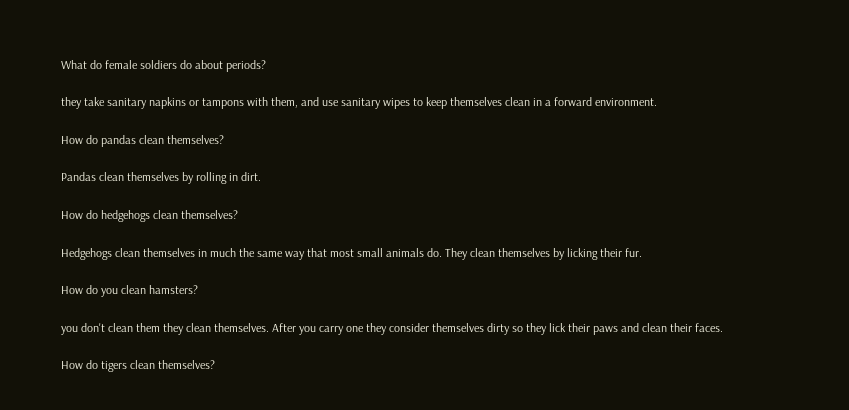What do female soldiers do about periods?

they take sanitary napkins or tampons with them, and use sanitary wipes to keep themselves clean in a forward environment.

How do pandas clean themselves?

Pandas clean themselves by rolling in dirt.

How do hedgehogs clean themselves?

Hedgehogs clean themselves in much the same way that most small animals do. They clean themselves by licking their fur.

How do you clean hamsters?

you don't clean them they clean themselves. After you carry one they consider themselves dirty so they lick their paws and clean their faces.

How do tigers clean themselves?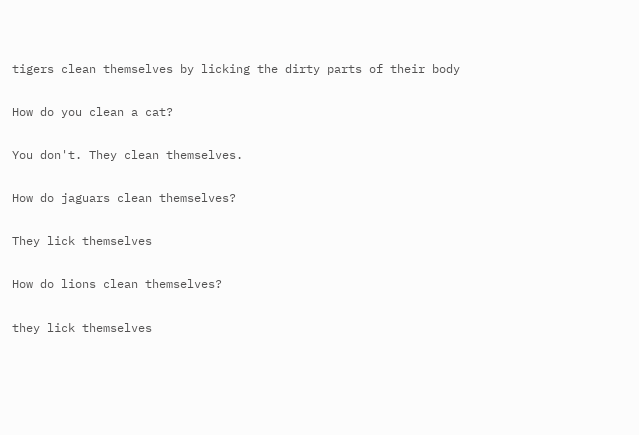tigers clean themselves by licking the dirty parts of their body

How do you clean a cat?

You don't. They clean themselves.

How do jaguars clean themselves?

They lick themselves

How do lions clean themselves?

they lick themselves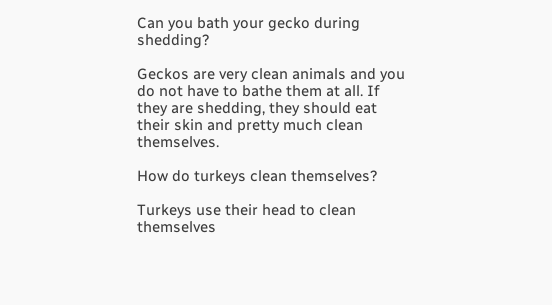Can you bath your gecko during shedding?

Geckos are very clean animals and you do not have to bathe them at all. If they are shedding, they should eat their skin and pretty much clean themselves.

How do turkeys clean themselves?

Turkeys use their head to clean themselves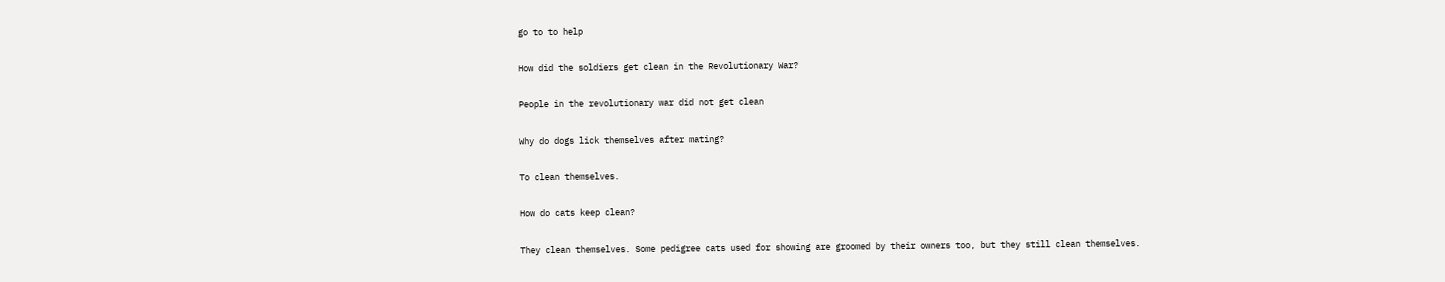go to to help

How did the soldiers get clean in the Revolutionary War?

People in the revolutionary war did not get clean

Why do dogs lick themselves after mating?

To clean themselves.

How do cats keep clean?

They clean themselves. Some pedigree cats used for showing are groomed by their owners too, but they still clean themselves.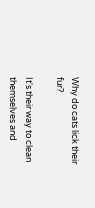Why do cats lick their fur?

It's their way to clean themselves and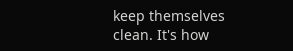keep themselves clean. It's how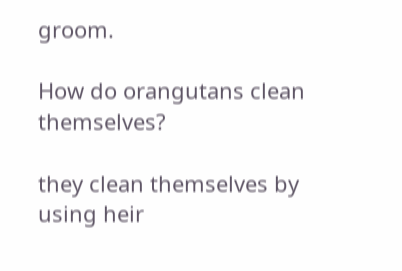groom.

How do orangutans clean themselves?

they clean themselves by using heir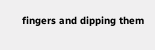fingers and dipping them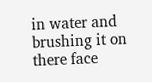in water and brushing it on there face